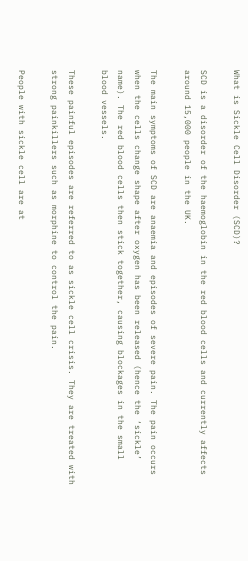What is Sickle Cell Disorder (SCD)?

SCD is a disorder of the haemoglobin in the red blood cells and currently affects around 15,000 people in the UK.

The main symptoms of SCD are anaemia and episodes of severe pain. The pain occurs when the cells change shape after oxygen has been released (hence the ‘sickle’ name). The red blood cells then stick together, causing blockages in the small blood vessels.

These painful episodes are referred to as sickle cell crisis. They are treated with strong painkillers such as morphine to control the pain.

People with sickle cell are at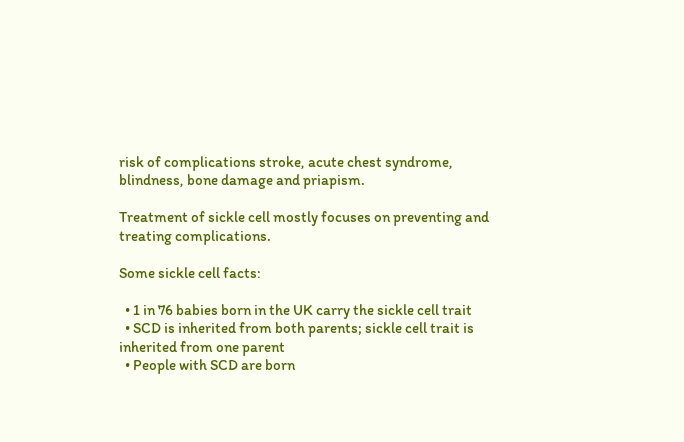risk of complications stroke, acute chest syndrome, blindness, bone damage and priapism.

Treatment of sickle cell mostly focuses on preventing and treating complications.

Some sickle cell facts:

  • 1 in 76 babies born in the UK carry the sickle cell trait
  • SCD is inherited from both parents; sickle cell trait is inherited from one parent
  • People with SCD are born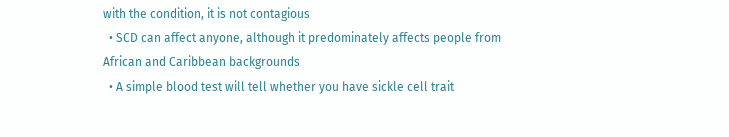with the condition, it is not contagious
  • SCD can affect anyone, although it predominately affects people from African and Caribbean backgrounds
  • A simple blood test will tell whether you have sickle cell trait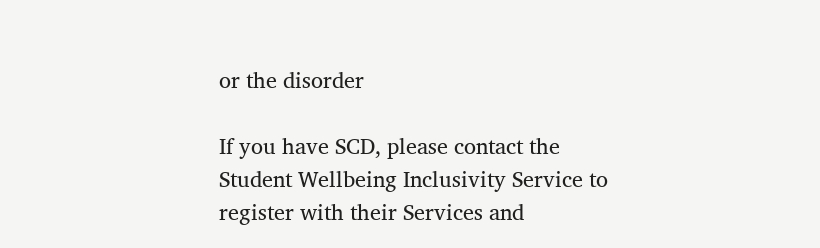or the disorder

If you have SCD, please contact the Student Wellbeing Inclusivity Service to register with their Services and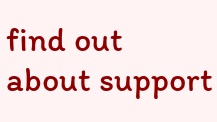find out about support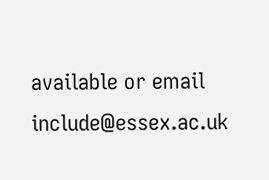available or email include@essex.ac.uk